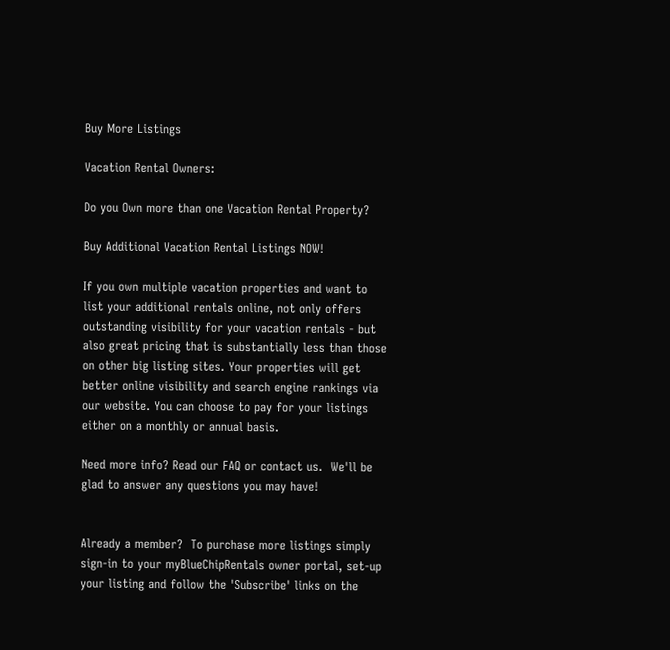Buy More Listings

Vacation Rental Owners:

Do you Own more than one Vacation Rental Property?

Buy Additional Vacation Rental Listings NOW!

If you own multiple vacation properties and want to list your additional rentals online, not only offers outstanding visibility for your vacation rentals - but also great pricing that is substantially less than those on other big listing sites. Your properties will get better online visibility and search engine rankings via our website. You can choose to pay for your listings either on a monthly or annual basis.

Need more info? Read our FAQ or contact us.  We'll be glad to answer any questions you may have!


Already a member?  To purchase more listings simply sign-in to your myBlueChipRentals owner portal, set-up your listing and follow the 'Subscribe' links on the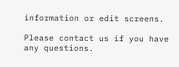information or edit screens.

Please contact us if you have any questions.